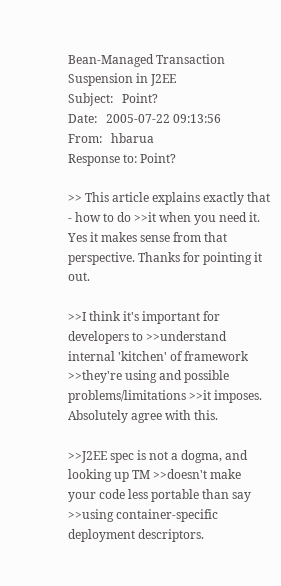Bean-Managed Transaction Suspension in J2EE
Subject:   Point?
Date:   2005-07-22 09:13:56
From:   hbarua
Response to: Point?

>> This article explains exactly that - how to do >>it when you need it.
Yes it makes sense from that perspective. Thanks for pointing it out.

>>I think it's important for developers to >>understand internal 'kitchen' of framework >>they're using and possible problems/limitations >>it imposes.
Absolutely agree with this.

>>J2EE spec is not a dogma, and looking up TM >>doesn't make your code less portable than say >>using container-specific deployment descriptors.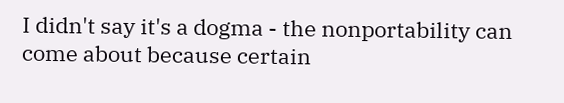I didn't say it's a dogma - the nonportability can come about because certain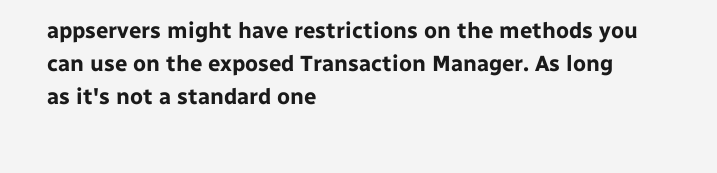appservers might have restrictions on the methods you can use on the exposed Transaction Manager. As long as it's not a standard one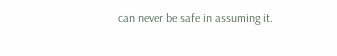can never be safe in assuming it.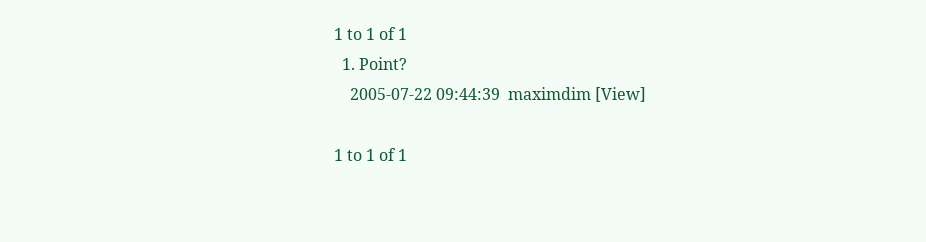1 to 1 of 1
  1. Point?
    2005-07-22 09:44:39  maximdim [View]

1 to 1 of 1